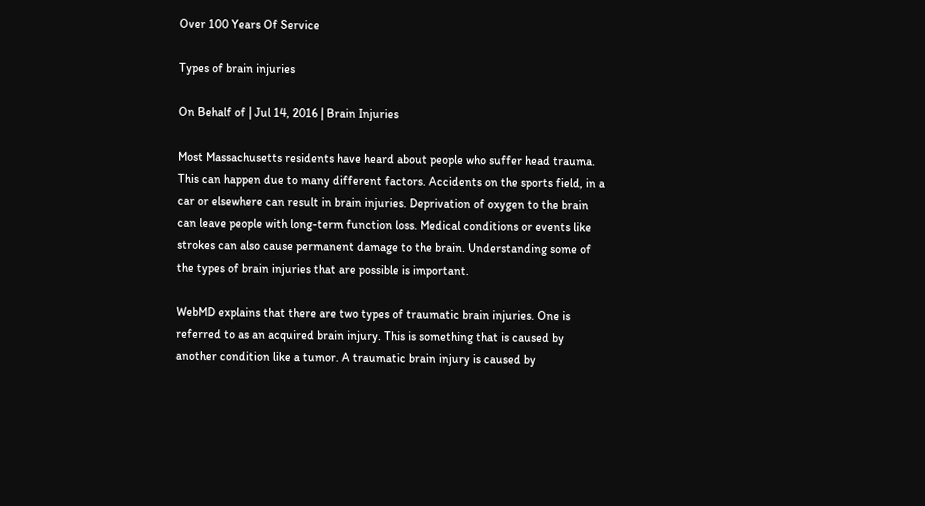Over 100 Years Of Service

Types of brain injuries

On Behalf of | Jul 14, 2016 | Brain Injuries

Most Massachusetts residents have heard about people who suffer head trauma. This can happen due to many different factors. Accidents on the sports field, in a car or elsewhere can result in brain injuries. Deprivation of oxygen to the brain can leave people with long-term function loss. Medical conditions or events like strokes can also cause permanent damage to the brain. Understanding some of the types of brain injuries that are possible is important.

WebMD explains that there are two types of traumatic brain injuries. One is referred to as an acquired brain injury. This is something that is caused by another condition like a tumor. A traumatic brain injury is caused by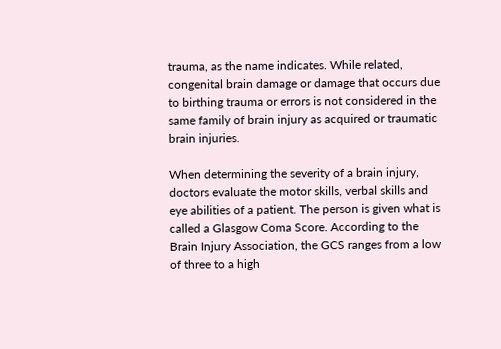trauma, as the name indicates. While related, congenital brain damage or damage that occurs due to birthing trauma or errors is not considered in the same family of brain injury as acquired or traumatic brain injuries.

When determining the severity of a brain injury, doctors evaluate the motor skills, verbal skills and eye abilities of a patient. The person is given what is called a Glasgow Coma Score. According to the Brain Injury Association, the GCS ranges from a low of three to a high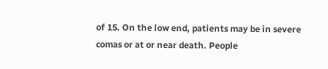of 15. On the low end, patients may be in severe comas or at or near death. People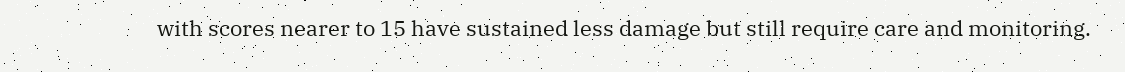with scores nearer to 15 have sustained less damage but still require care and monitoring.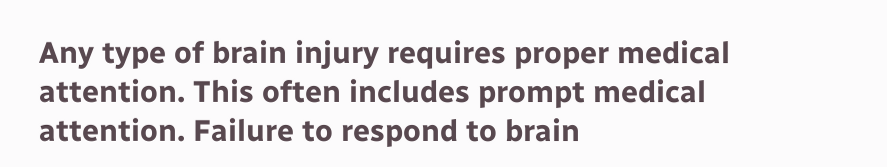Any type of brain injury requires proper medical attention. This often includes prompt medical attention. Failure to respond to brain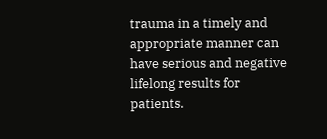trauma in a timely and appropriate manner can have serious and negative lifelong results for patients.